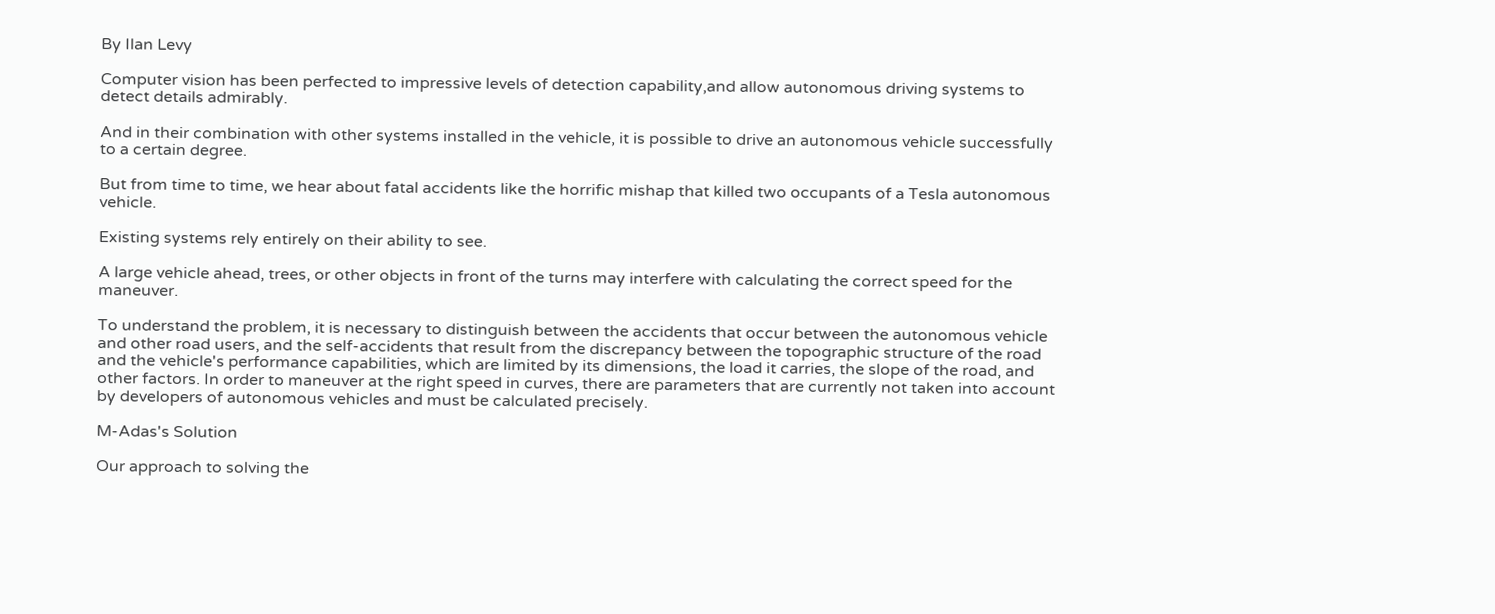By Ilan Levy

Computer vision has been perfected to impressive levels of detection capability,and allow autonomous driving systems to detect details admirably.

And in their combination with other systems installed in the vehicle, it is possible to drive an autonomous vehicle successfully to a certain degree.

But from time to time, we hear about fatal accidents like the horrific mishap that killed two occupants of a Tesla autonomous vehicle.

Existing systems rely entirely on their ability to see.

A large vehicle ahead, trees, or other objects in front of the turns may interfere with calculating the correct speed for the maneuver.

To understand the problem, it is necessary to distinguish between the accidents that occur between the autonomous vehicle and other road users, and the self-accidents that result from the discrepancy between the topographic structure of the road and the vehicle's performance capabilities, which are limited by its dimensions, the load it carries, the slope of the road, and other factors. In order to maneuver at the right speed in curves, there are parameters that are currently not taken into account by developers of autonomous vehicles and must be calculated precisely.

M-Adas's Solution

Our approach to solving the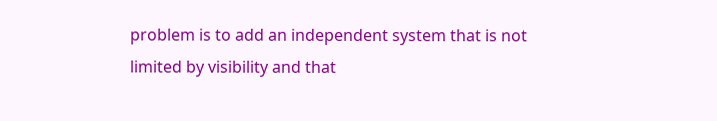problem is to add an independent system that is not limited by visibility and that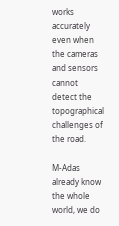works accurately even when the cameras and sensors cannot detect the topographical challenges of the road.

M-Adas already know the whole world, we do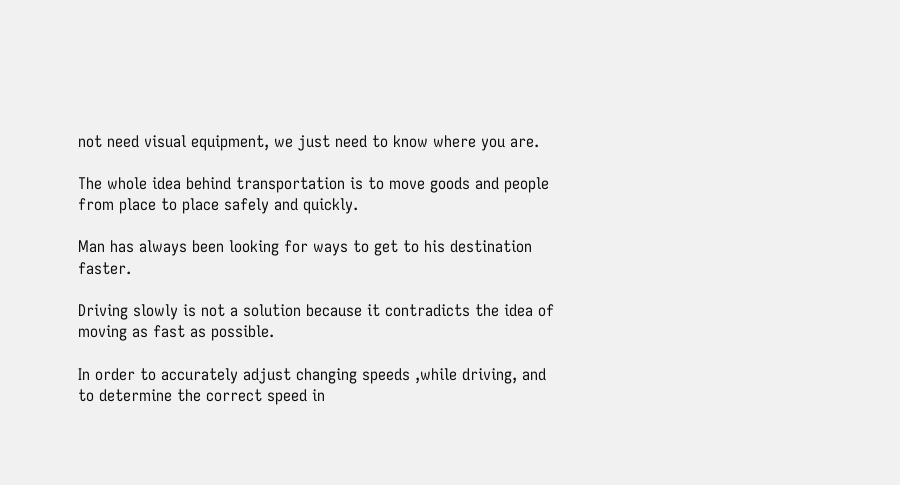not need visual equipment, we just need to know where you are.

The whole idea behind transportation is to move goods and people from place to place safely and quickly.

Man has always been looking for ways to get to his destination faster.

Driving slowly is not a solution because it contradicts the idea of moving as fast as possible.

In order to accurately adjust changing speeds ,while driving, and to determine the correct speed in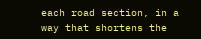each road section, in a way that shortens the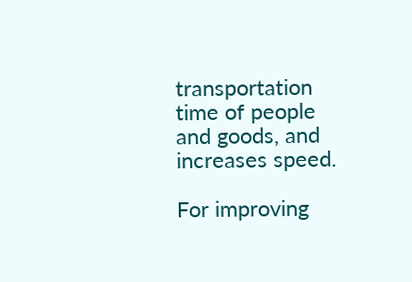transportation time of people and goods, and increases speed.

For improving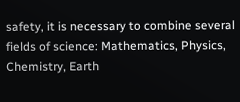safety, it is necessary to combine several fields of science: Mathematics, Physics, Chemistry, Earth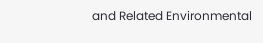and Related Environmental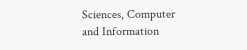Sciences, Computer and Information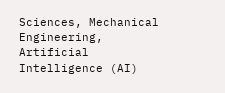Sciences, Mechanical Engineering, Artificial Intelligence (AI)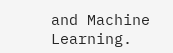and Machine Learning.